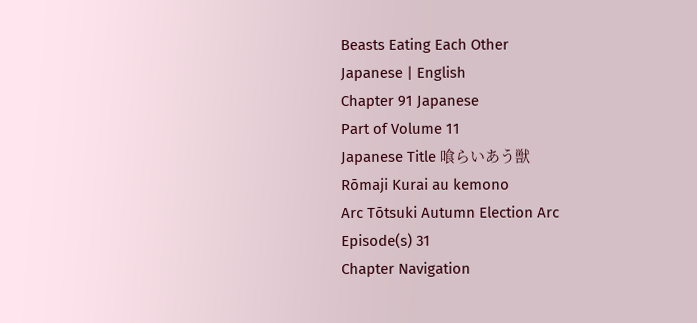Beasts Eating Each Other
Japanese | English
Chapter 91 Japanese
Part of Volume 11
Japanese Title 喰らいあう獣
Rōmaji Kurai au kemono
Arc Tōtsuki Autumn Election Arc
Episode(s) 31
Chapter Navigation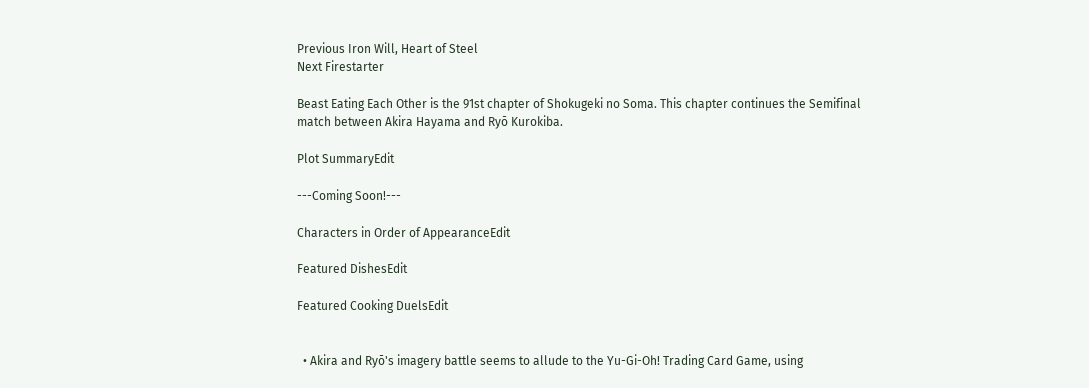Previous Iron Will, Heart of Steel
Next Firestarter

Beast Eating Each Other is the 91st chapter of Shokugeki no Soma. This chapter continues the Semifinal match between Akira Hayama and Ryō Kurokiba.

Plot SummaryEdit

---Coming Soon!---

Characters in Order of AppearanceEdit

Featured DishesEdit

Featured Cooking DuelsEdit


  • Akira and Ryō's imagery battle seems to allude to the Yu-Gi-Oh! Trading Card Game, using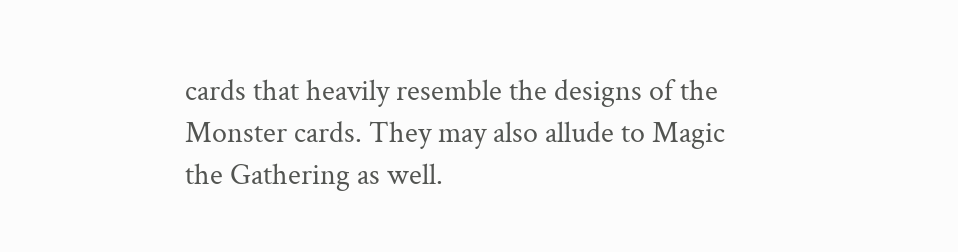cards that heavily resemble the designs of the Monster cards. They may also allude to Magic the Gathering as well.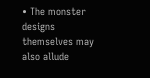• The monster designs themselves may also allude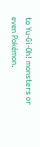to Yu-Gi-Oh! monsters or even Pokémon.